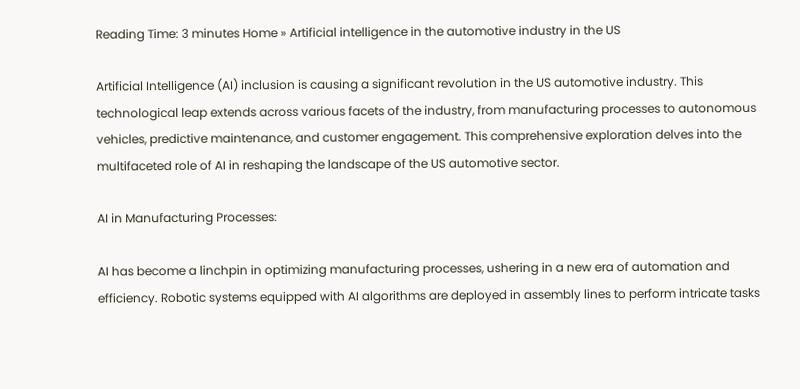Reading Time: 3 minutes Home » Artificial intelligence in the automotive industry in the US

Artificial Intelligence (AI) inclusion is causing a significant revolution in the US automotive industry. This technological leap extends across various facets of the industry, from manufacturing processes to autonomous vehicles, predictive maintenance, and customer engagement. This comprehensive exploration delves into the multifaceted role of AI in reshaping the landscape of the US automotive sector.

AI in Manufacturing Processes:

AI has become a linchpin in optimizing manufacturing processes, ushering in a new era of automation and efficiency. Robotic systems equipped with AI algorithms are deployed in assembly lines to perform intricate tasks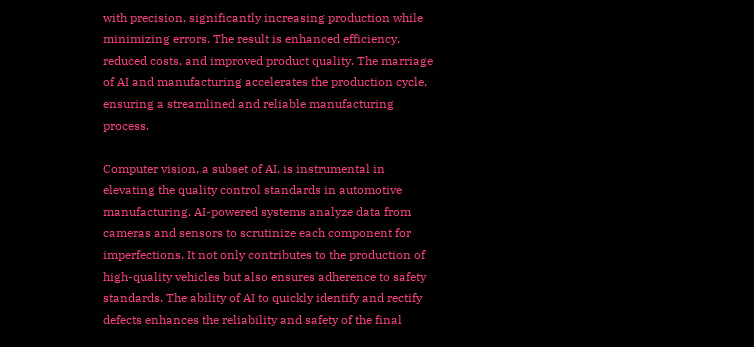with precision, significantly increasing production while minimizing errors. The result is enhanced efficiency, reduced costs, and improved product quality. The marriage of AI and manufacturing accelerates the production cycle, ensuring a streamlined and reliable manufacturing process.

Computer vision, a subset of AI, is instrumental in elevating the quality control standards in automotive manufacturing. AI-powered systems analyze data from cameras and sensors to scrutinize each component for imperfections. It not only contributes to the production of high-quality vehicles but also ensures adherence to safety standards. The ability of AI to quickly identify and rectify defects enhances the reliability and safety of the final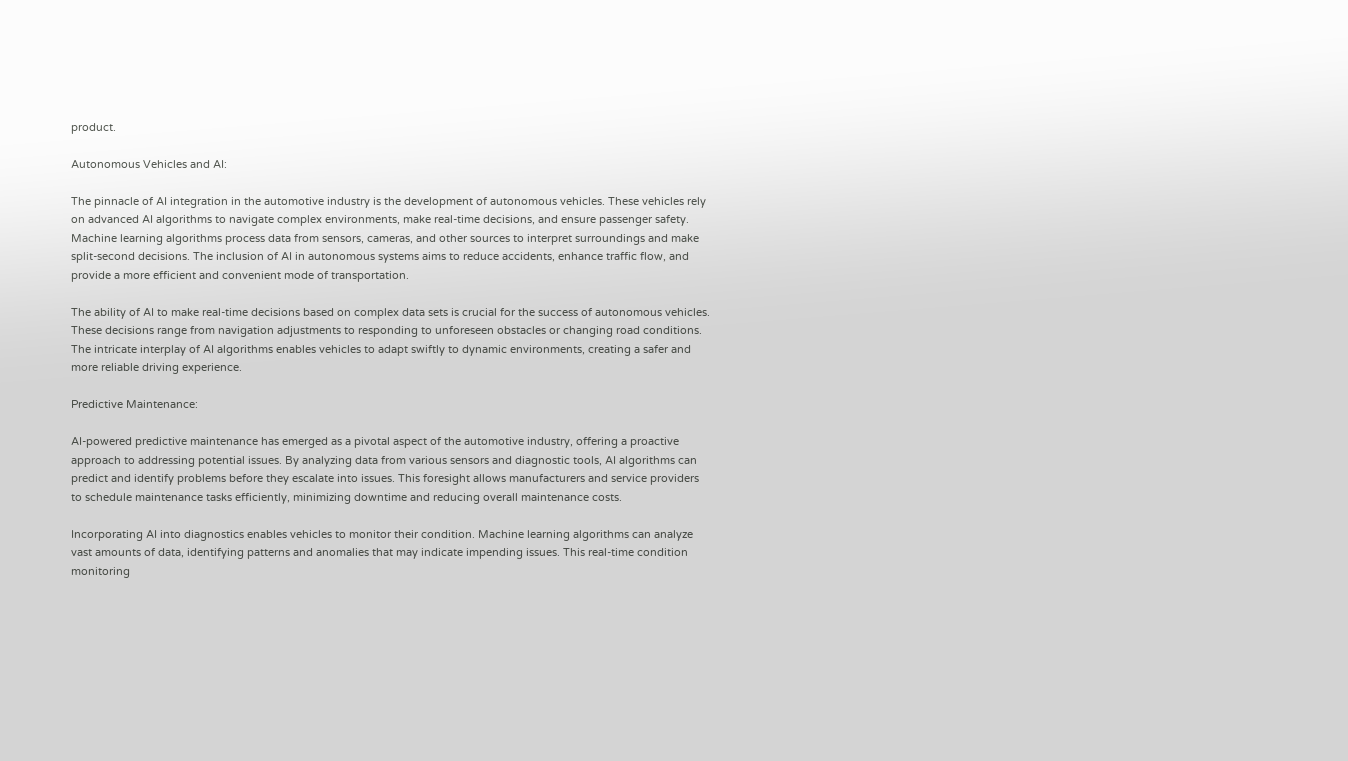product.

Autonomous Vehicles and AI:

The pinnacle of AI integration in the automotive industry is the development of autonomous vehicles. These vehicles rely on advanced AI algorithms to navigate complex environments, make real-time decisions, and ensure passenger safety. Machine learning algorithms process data from sensors, cameras, and other sources to interpret surroundings and make split-second decisions. The inclusion of AI in autonomous systems aims to reduce accidents, enhance traffic flow, and provide a more efficient and convenient mode of transportation.

The ability of AI to make real-time decisions based on complex data sets is crucial for the success of autonomous vehicles. These decisions range from navigation adjustments to responding to unforeseen obstacles or changing road conditions. The intricate interplay of AI algorithms enables vehicles to adapt swiftly to dynamic environments, creating a safer and more reliable driving experience.

Predictive Maintenance:

AI-powered predictive maintenance has emerged as a pivotal aspect of the automotive industry, offering a proactive approach to addressing potential issues. By analyzing data from various sensors and diagnostic tools, AI algorithms can predict and identify problems before they escalate into issues. This foresight allows manufacturers and service providers to schedule maintenance tasks efficiently, minimizing downtime and reducing overall maintenance costs.

Incorporating AI into diagnostics enables vehicles to monitor their condition. Machine learning algorithms can analyze vast amounts of data, identifying patterns and anomalies that may indicate impending issues. This real-time condition monitoring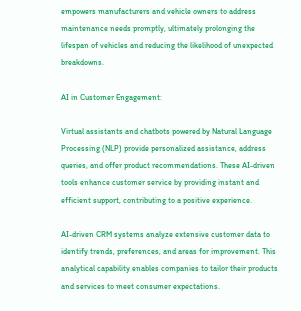empowers manufacturers and vehicle owners to address maintenance needs promptly, ultimately prolonging the lifespan of vehicles and reducing the likelihood of unexpected breakdowns.

AI in Customer Engagement:

Virtual assistants and chatbots powered by Natural Language Processing (NLP) provide personalized assistance, address queries, and offer product recommendations. These AI-driven tools enhance customer service by providing instant and efficient support, contributing to a positive experience.

AI-driven CRM systems analyze extensive customer data to identify trends, preferences, and areas for improvement. This analytical capability enables companies to tailor their products and services to meet consumer expectations.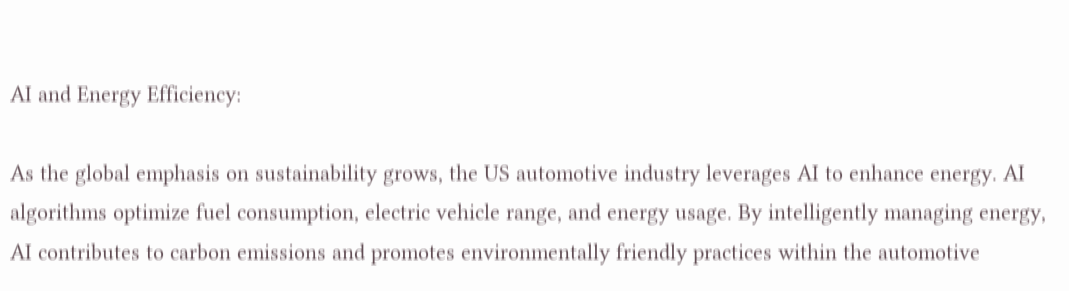AI and Energy Efficiency:

As the global emphasis on sustainability grows, the US automotive industry leverages AI to enhance energy. AI algorithms optimize fuel consumption, electric vehicle range, and energy usage. By intelligently managing energy, AI contributes to carbon emissions and promotes environmentally friendly practices within the automotive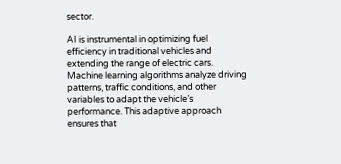sector.

AI is instrumental in optimizing fuel efficiency in traditional vehicles and extending the range of electric cars. Machine learning algorithms analyze driving patterns, traffic conditions, and other variables to adapt the vehicle’s performance. This adaptive approach ensures that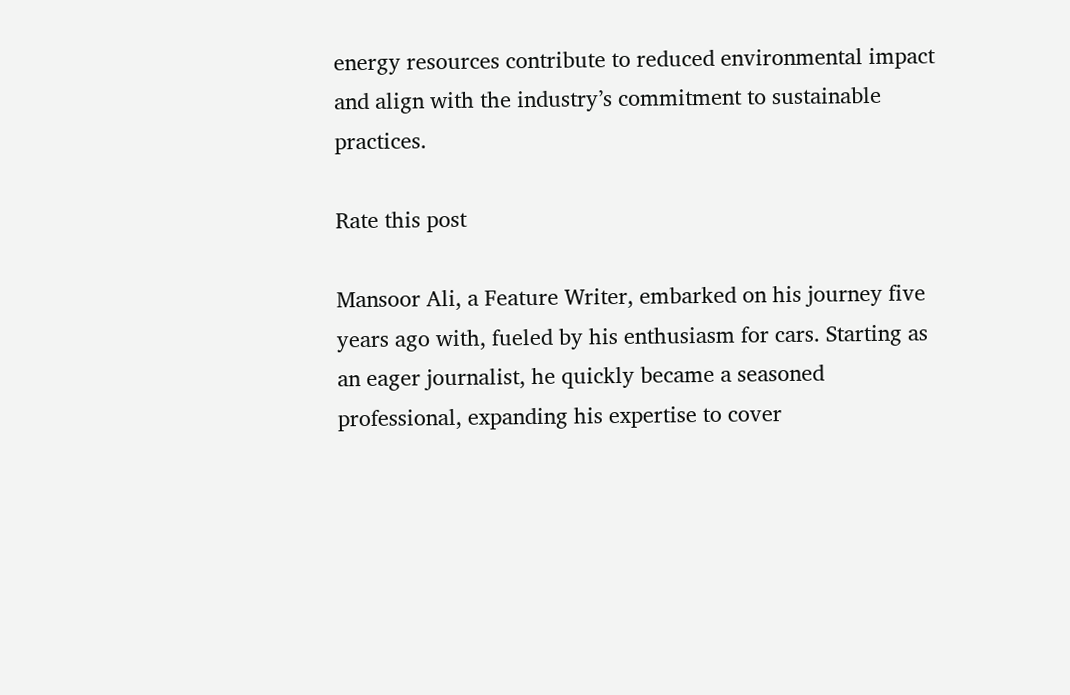energy resources contribute to reduced environmental impact and align with the industry’s commitment to sustainable practices.

Rate this post

Mansoor Ali, a Feature Writer, embarked on his journey five years ago with, fueled by his enthusiasm for cars. Starting as an eager journalist, he quickly became a seasoned professional, expanding his expertise to cover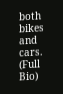both bikes and cars. (Full Bio)